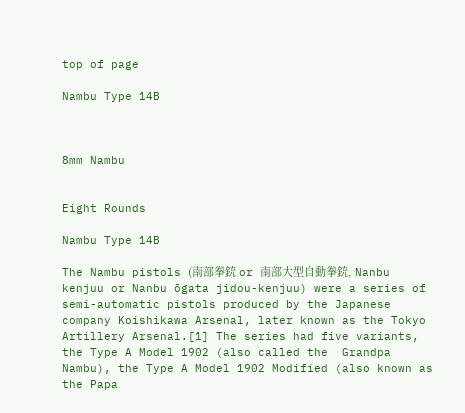top of page

Nambu Type 14B



8mm Nambu


Eight Rounds

Nambu Type 14B

The Nambu pistols (南部拳銃 or 南部大型自動拳銃, Nanbu kenjuu or Nanbu ōgata jidou-kenjuu) were a series of semi-automatic pistols produced by the Japanese company Koishikawa Arsenal, later known as the Tokyo Artillery Arsenal.[1] The series had five variants, the Type A Model 1902 (also called the  Grandpa Nambu), the Type A Model 1902 Modified (also known as the Papa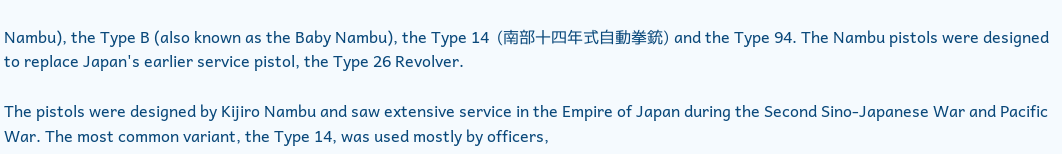Nambu), the Type B (also known as the Baby Nambu), the Type 14  (南部十四年式自動拳銃) and the Type 94. The Nambu pistols were designed to replace Japan's earlier service pistol, the Type 26 Revolver.

The pistols were designed by Kijiro Nambu and saw extensive service in the Empire of Japan during the Second Sino-Japanese War and Pacific War. The most common variant, the Type 14, was used mostly by officers,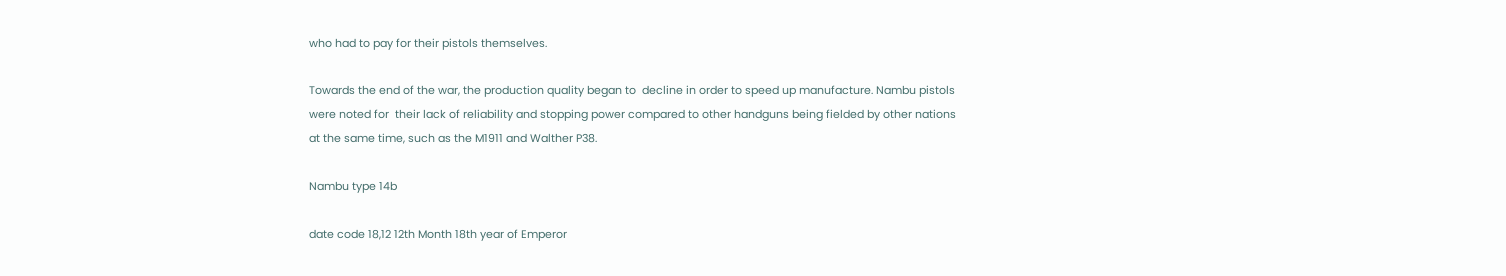who had to pay for their pistols themselves.

Towards the end of the war, the production quality began to  decline in order to speed up manufacture. Nambu pistols were noted for  their lack of reliability and stopping power compared to other handguns being fielded by other nations at the same time, such as the M1911 and Walther P38.

Nambu type 14b

date code 18,12 12th Month 18th year of Emperor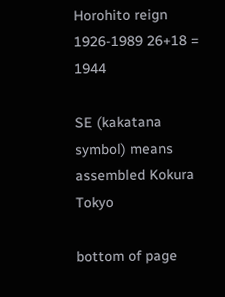Horohito reign 1926-1989 26+18 = 1944

SE (kakatana symbol) means assembled Kokura Tokyo

bottom of page